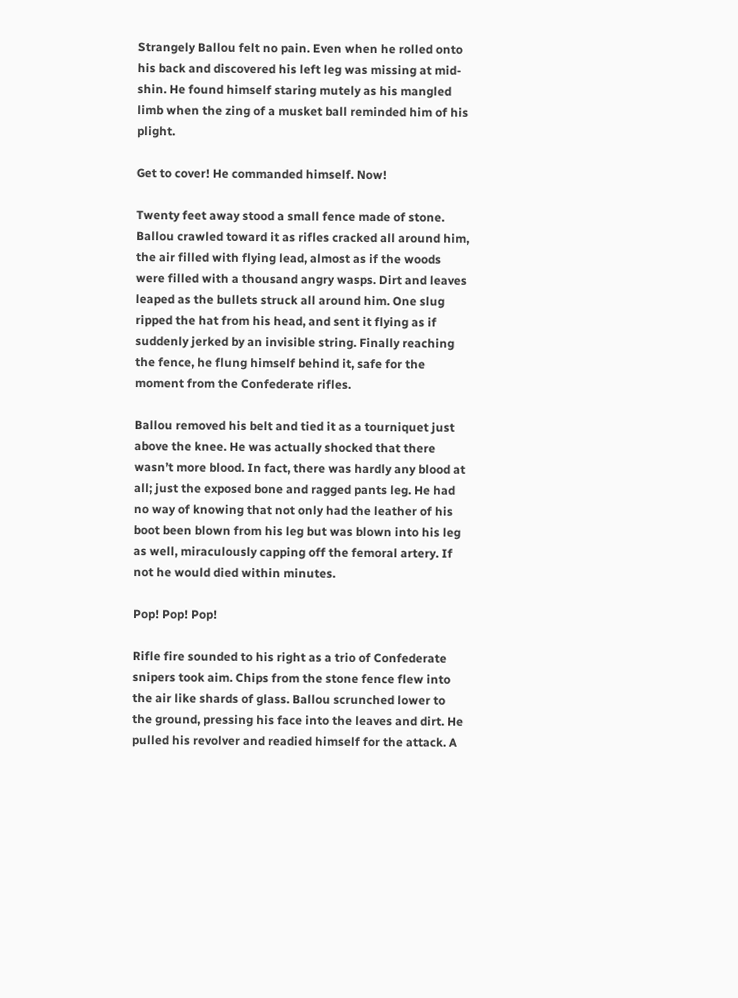Strangely Ballou felt no pain. Even when he rolled onto his back and discovered his left leg was missing at mid-shin. He found himself staring mutely as his mangled limb when the zing of a musket ball reminded him of his plight.

Get to cover! He commanded himself. Now!

Twenty feet away stood a small fence made of stone. Ballou crawled toward it as rifles cracked all around him, the air filled with flying lead, almost as if the woods were filled with a thousand angry wasps. Dirt and leaves leaped as the bullets struck all around him. One slug ripped the hat from his head, and sent it flying as if suddenly jerked by an invisible string. Finally reaching the fence, he flung himself behind it, safe for the moment from the Confederate rifles.

Ballou removed his belt and tied it as a tourniquet just above the knee. He was actually shocked that there wasn’t more blood. In fact, there was hardly any blood at all; just the exposed bone and ragged pants leg. He had no way of knowing that not only had the leather of his boot been blown from his leg but was blown into his leg as well, miraculously capping off the femoral artery. If not he would died within minutes.

Pop! Pop! Pop!

Rifle fire sounded to his right as a trio of Confederate snipers took aim. Chips from the stone fence flew into the air like shards of glass. Ballou scrunched lower to the ground, pressing his face into the leaves and dirt. He pulled his revolver and readied himself for the attack. A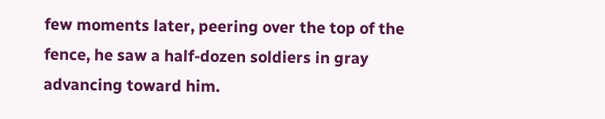few moments later, peering over the top of the fence, he saw a half-dozen soldiers in gray advancing toward him.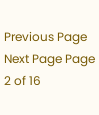Previous Page Next Page Page 2 of 16